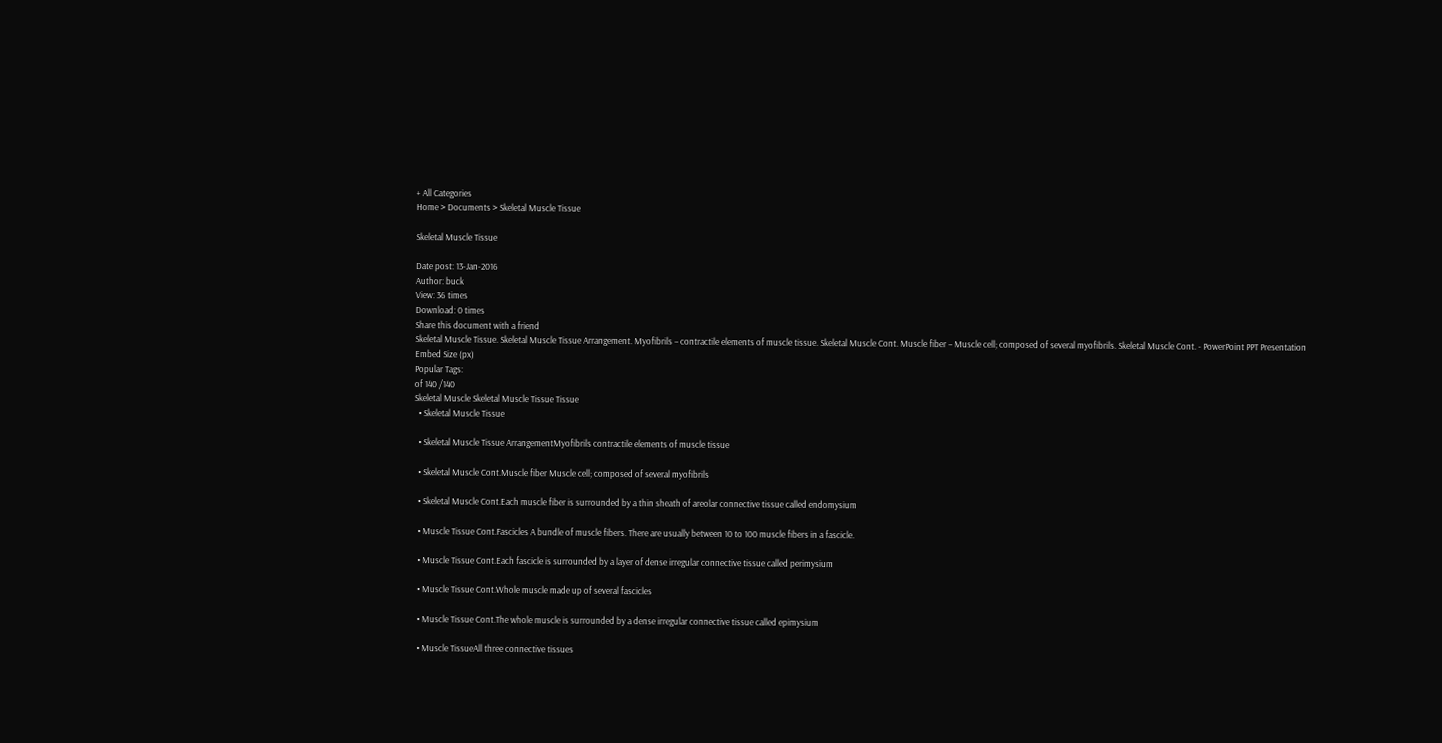+ All Categories
Home > Documents > Skeletal Muscle Tissue

Skeletal Muscle Tissue

Date post: 13-Jan-2016
Author: buck
View: 36 times
Download: 0 times
Share this document with a friend
Skeletal Muscle Tissue. Skeletal Muscle Tissue Arrangement. Myofibrils – contractile elements of muscle tissue. Skeletal Muscle Cont. Muscle fiber – Muscle cell; composed of several myofibrils. Skeletal Muscle Cont. - PowerPoint PPT Presentation
Embed Size (px)
Popular Tags:
of 140 /140
Skeletal Muscle Skeletal Muscle Tissue Tissue
  • Skeletal Muscle Tissue

  • Skeletal Muscle Tissue ArrangementMyofibrils contractile elements of muscle tissue

  • Skeletal Muscle Cont.Muscle fiber Muscle cell; composed of several myofibrils

  • Skeletal Muscle Cont.Each muscle fiber is surrounded by a thin sheath of areolar connective tissue called endomysium

  • Muscle Tissue Cont.Fascicles A bundle of muscle fibers. There are usually between 10 to 100 muscle fibers in a fascicle.

  • Muscle Tissue Cont.Each fascicle is surrounded by a layer of dense irregular connective tissue called perimysium

  • Muscle Tissue Cont.Whole muscle made up of several fascicles

  • Muscle Tissue Cont.The whole muscle is surrounded by a dense irregular connective tissue called epimysium

  • Muscle TissueAll three connective tissues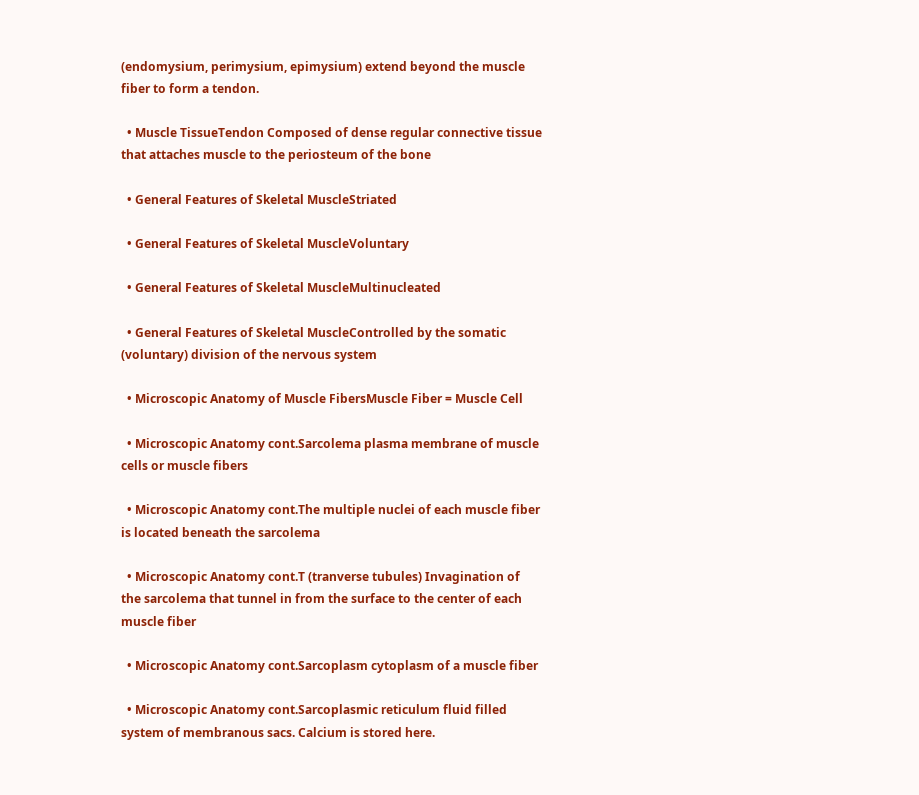(endomysium, perimysium, epimysium) extend beyond the muscle fiber to form a tendon.

  • Muscle TissueTendon Composed of dense regular connective tissue that attaches muscle to the periosteum of the bone

  • General Features of Skeletal MuscleStriated

  • General Features of Skeletal MuscleVoluntary

  • General Features of Skeletal MuscleMultinucleated

  • General Features of Skeletal MuscleControlled by the somatic (voluntary) division of the nervous system

  • Microscopic Anatomy of Muscle FibersMuscle Fiber = Muscle Cell

  • Microscopic Anatomy cont.Sarcolema plasma membrane of muscle cells or muscle fibers

  • Microscopic Anatomy cont.The multiple nuclei of each muscle fiber is located beneath the sarcolema

  • Microscopic Anatomy cont.T (tranverse tubules) Invagination of the sarcolema that tunnel in from the surface to the center of each muscle fiber

  • Microscopic Anatomy cont.Sarcoplasm cytoplasm of a muscle fiber

  • Microscopic Anatomy cont.Sarcoplasmic reticulum fluid filled system of membranous sacs. Calcium is stored here.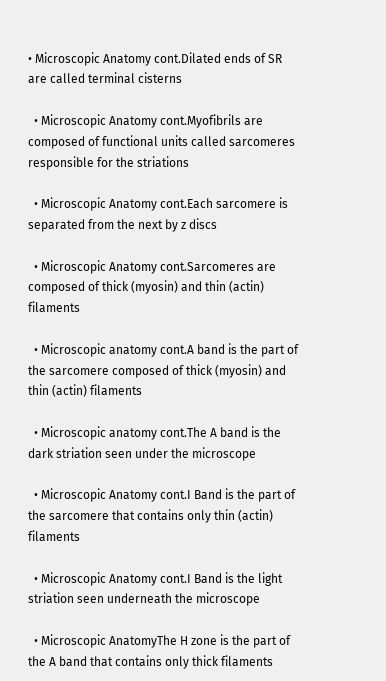• Microscopic Anatomy cont.Dilated ends of SR are called terminal cisterns

  • Microscopic Anatomy cont.Myofibrils are composed of functional units called sarcomeres responsible for the striations

  • Microscopic Anatomy cont.Each sarcomere is separated from the next by z discs

  • Microscopic Anatomy cont.Sarcomeres are composed of thick (myosin) and thin (actin) filaments

  • Microscopic anatomy cont.A band is the part of the sarcomere composed of thick (myosin) and thin (actin) filaments

  • Microscopic anatomy cont.The A band is the dark striation seen under the microscope

  • Microscopic Anatomy cont.I Band is the part of the sarcomere that contains only thin (actin) filaments

  • Microscopic Anatomy cont.I Band is the light striation seen underneath the microscope

  • Microscopic AnatomyThe H zone is the part of the A band that contains only thick filaments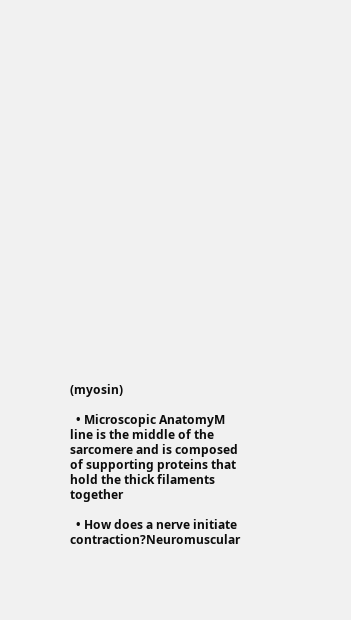(myosin)

  • Microscopic AnatomyM line is the middle of the sarcomere and is composed of supporting proteins that hold the thick filaments together

  • How does a nerve initiate contraction?Neuromuscular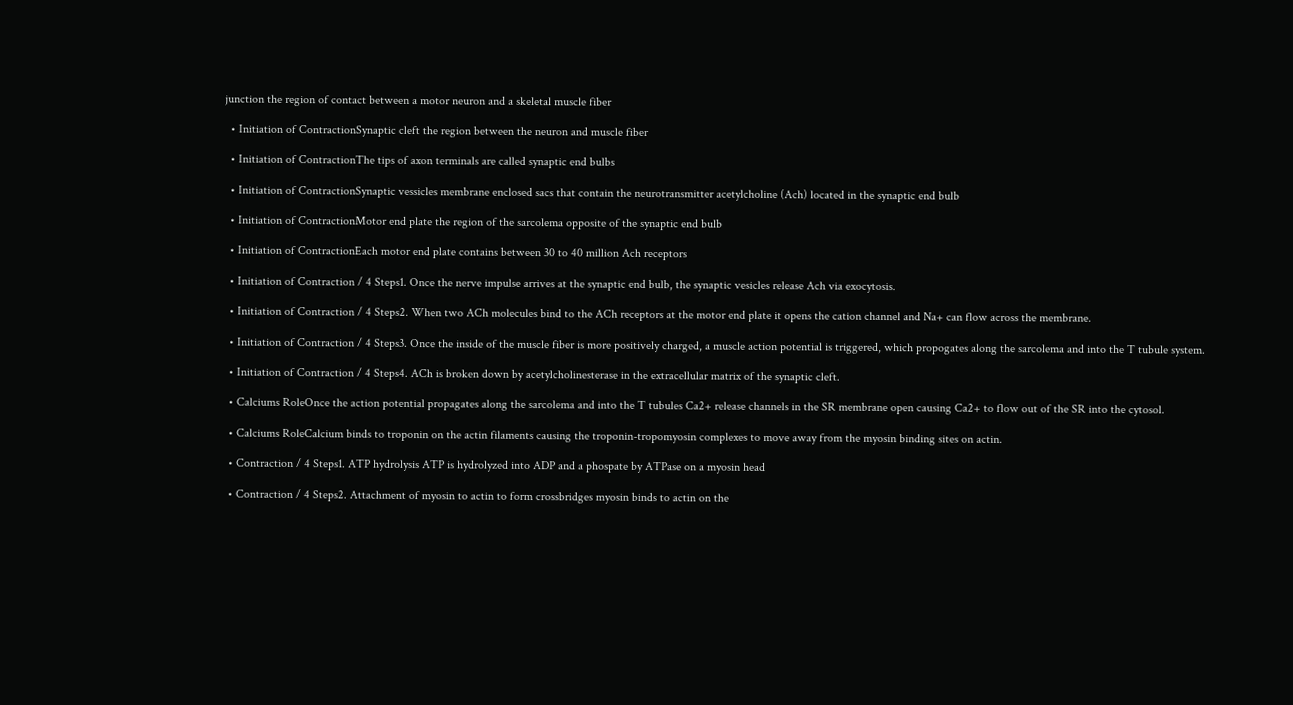junction the region of contact between a motor neuron and a skeletal muscle fiber

  • Initiation of ContractionSynaptic cleft the region between the neuron and muscle fiber

  • Initiation of ContractionThe tips of axon terminals are called synaptic end bulbs

  • Initiation of ContractionSynaptic vessicles membrane enclosed sacs that contain the neurotransmitter acetylcholine (Ach) located in the synaptic end bulb

  • Initiation of ContractionMotor end plate the region of the sarcolema opposite of the synaptic end bulb

  • Initiation of ContractionEach motor end plate contains between 30 to 40 million Ach receptors

  • Initiation of Contraction / 4 Steps1. Once the nerve impulse arrives at the synaptic end bulb, the synaptic vesicles release Ach via exocytosis.

  • Initiation of Contraction / 4 Steps2. When two ACh molecules bind to the ACh receptors at the motor end plate it opens the cation channel and Na+ can flow across the membrane.

  • Initiation of Contraction / 4 Steps3. Once the inside of the muscle fiber is more positively charged, a muscle action potential is triggered, which propogates along the sarcolema and into the T tubule system.

  • Initiation of Contraction / 4 Steps4. ACh is broken down by acetylcholinesterase in the extracellular matrix of the synaptic cleft.

  • Calciums RoleOnce the action potential propagates along the sarcolema and into the T tubules Ca2+ release channels in the SR membrane open causing Ca2+ to flow out of the SR into the cytosol.

  • Calciums RoleCalcium binds to troponin on the actin filaments causing the troponin-tropomyosin complexes to move away from the myosin binding sites on actin.

  • Contraction / 4 Steps1. ATP hydrolysis ATP is hydrolyzed into ADP and a phospate by ATPase on a myosin head

  • Contraction / 4 Steps2. Attachment of myosin to actin to form crossbridges myosin binds to actin on the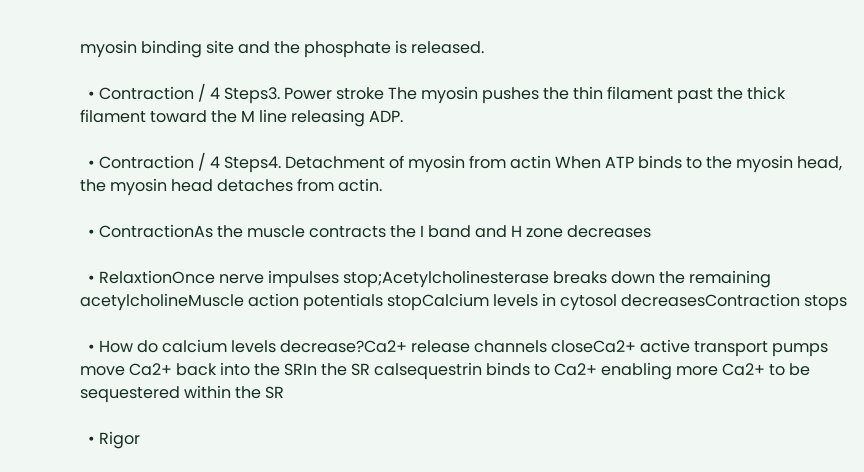myosin binding site and the phosphate is released.

  • Contraction / 4 Steps3. Power stroke The myosin pushes the thin filament past the thick filament toward the M line releasing ADP.

  • Contraction / 4 Steps4. Detachment of myosin from actin When ATP binds to the myosin head, the myosin head detaches from actin.

  • ContractionAs the muscle contracts the I band and H zone decreases

  • RelaxtionOnce nerve impulses stop;Acetylcholinesterase breaks down the remaining acetylcholineMuscle action potentials stopCalcium levels in cytosol decreasesContraction stops

  • How do calcium levels decrease?Ca2+ release channels closeCa2+ active transport pumps move Ca2+ back into the SRIn the SR calsequestrin binds to Ca2+ enabling more Ca2+ to be sequestered within the SR

  • Rigor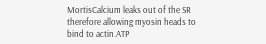MortisCalcium leaks out of the SR therefore allowing myosin heads to bind to actin.ATP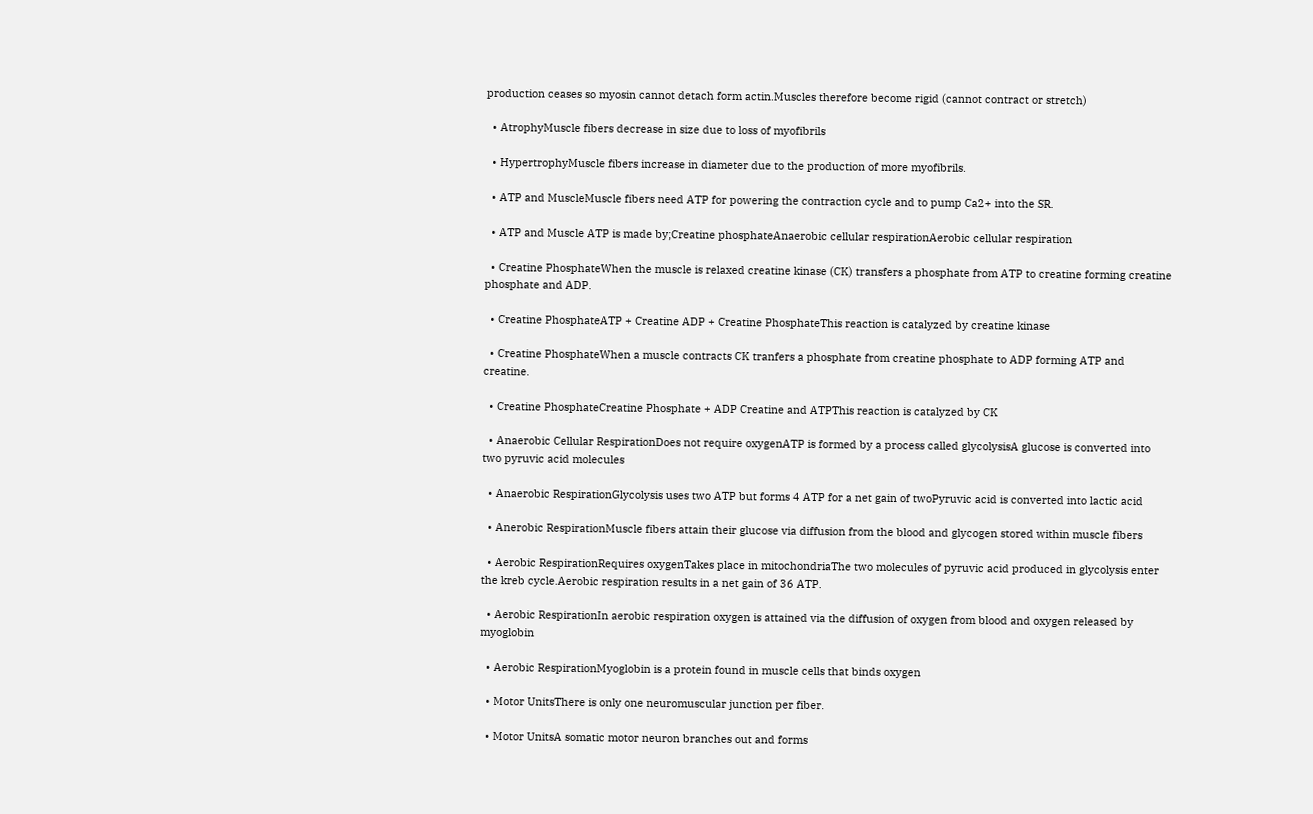production ceases so myosin cannot detach form actin.Muscles therefore become rigid (cannot contract or stretch)

  • AtrophyMuscle fibers decrease in size due to loss of myofibrils

  • HypertrophyMuscle fibers increase in diameter due to the production of more myofibrils.

  • ATP and MuscleMuscle fibers need ATP for powering the contraction cycle and to pump Ca2+ into the SR.

  • ATP and Muscle ATP is made by;Creatine phosphateAnaerobic cellular respirationAerobic cellular respiration

  • Creatine PhosphateWhen the muscle is relaxed creatine kinase (CK) transfers a phosphate from ATP to creatine forming creatine phosphate and ADP.

  • Creatine PhosphateATP + Creatine ADP + Creatine PhosphateThis reaction is catalyzed by creatine kinase

  • Creatine PhosphateWhen a muscle contracts CK tranfers a phosphate from creatine phosphate to ADP forming ATP and creatine.

  • Creatine PhosphateCreatine Phosphate + ADP Creatine and ATPThis reaction is catalyzed by CK

  • Anaerobic Cellular RespirationDoes not require oxygenATP is formed by a process called glycolysisA glucose is converted into two pyruvic acid molecules

  • Anaerobic RespirationGlycolysis uses two ATP but forms 4 ATP for a net gain of twoPyruvic acid is converted into lactic acid

  • Anerobic RespirationMuscle fibers attain their glucose via diffusion from the blood and glycogen stored within muscle fibers

  • Aerobic RespirationRequires oxygenTakes place in mitochondriaThe two molecules of pyruvic acid produced in glycolysis enter the kreb cycle.Aerobic respiration results in a net gain of 36 ATP.

  • Aerobic RespirationIn aerobic respiration oxygen is attained via the diffusion of oxygen from blood and oxygen released by myoglobin

  • Aerobic RespirationMyoglobin is a protein found in muscle cells that binds oxygen

  • Motor UnitsThere is only one neuromuscular junction per fiber.

  • Motor UnitsA somatic motor neuron branches out and forms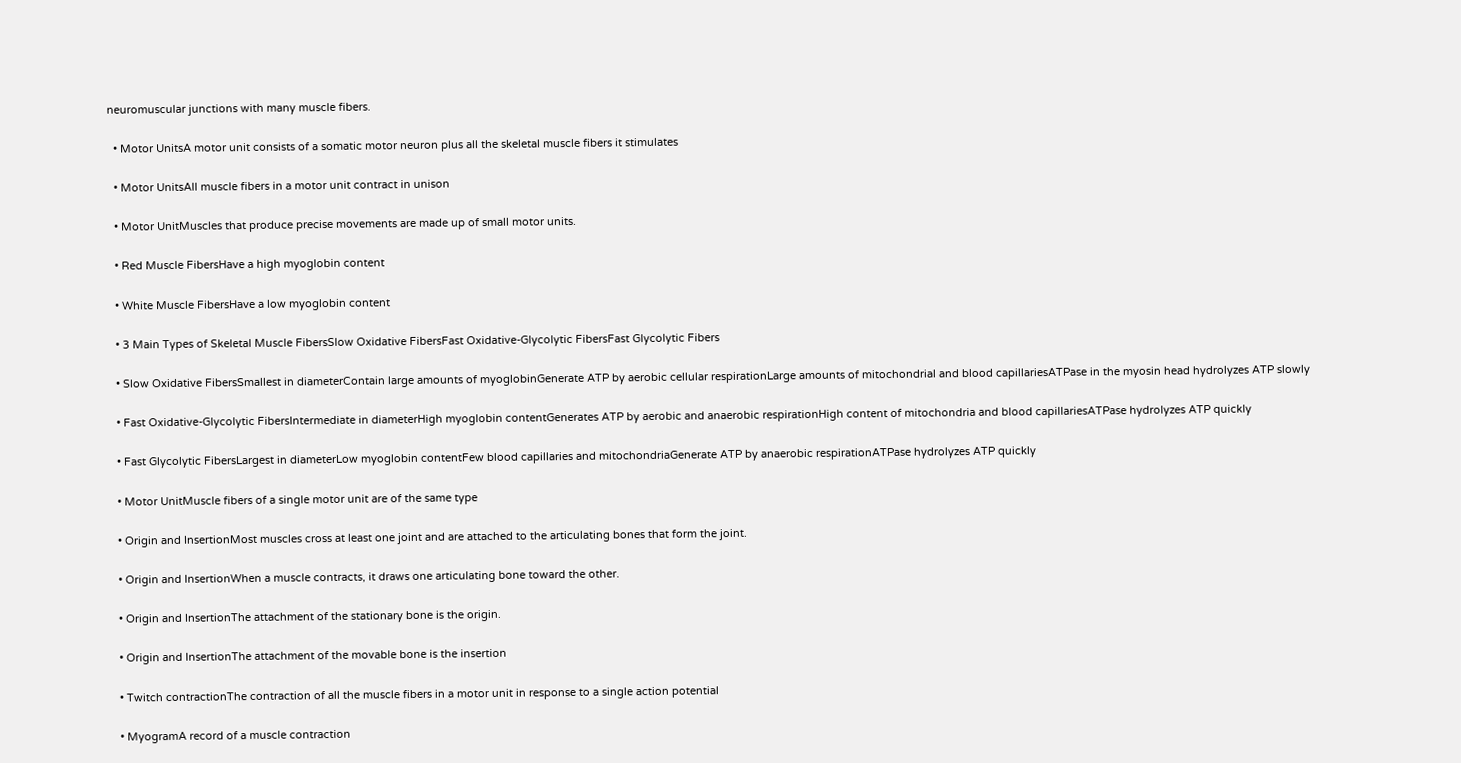neuromuscular junctions with many muscle fibers.

  • Motor UnitsA motor unit consists of a somatic motor neuron plus all the skeletal muscle fibers it stimulates

  • Motor UnitsAll muscle fibers in a motor unit contract in unison

  • Motor UnitMuscles that produce precise movements are made up of small motor units.

  • Red Muscle FibersHave a high myoglobin content

  • White Muscle FibersHave a low myoglobin content

  • 3 Main Types of Skeletal Muscle FibersSlow Oxidative FibersFast Oxidative-Glycolytic FibersFast Glycolytic Fibers

  • Slow Oxidative FibersSmallest in diameterContain large amounts of myoglobinGenerate ATP by aerobic cellular respirationLarge amounts of mitochondrial and blood capillariesATPase in the myosin head hydrolyzes ATP slowly

  • Fast Oxidative-Glycolytic FibersIntermediate in diameterHigh myoglobin contentGenerates ATP by aerobic and anaerobic respirationHigh content of mitochondria and blood capillariesATPase hydrolyzes ATP quickly

  • Fast Glycolytic FibersLargest in diameterLow myoglobin contentFew blood capillaries and mitochondriaGenerate ATP by anaerobic respirationATPase hydrolyzes ATP quickly

  • Motor UnitMuscle fibers of a single motor unit are of the same type

  • Origin and InsertionMost muscles cross at least one joint and are attached to the articulating bones that form the joint.

  • Origin and InsertionWhen a muscle contracts, it draws one articulating bone toward the other.

  • Origin and InsertionThe attachment of the stationary bone is the origin.

  • Origin and InsertionThe attachment of the movable bone is the insertion

  • Twitch contractionThe contraction of all the muscle fibers in a motor unit in response to a single action potential

  • MyogramA record of a muscle contraction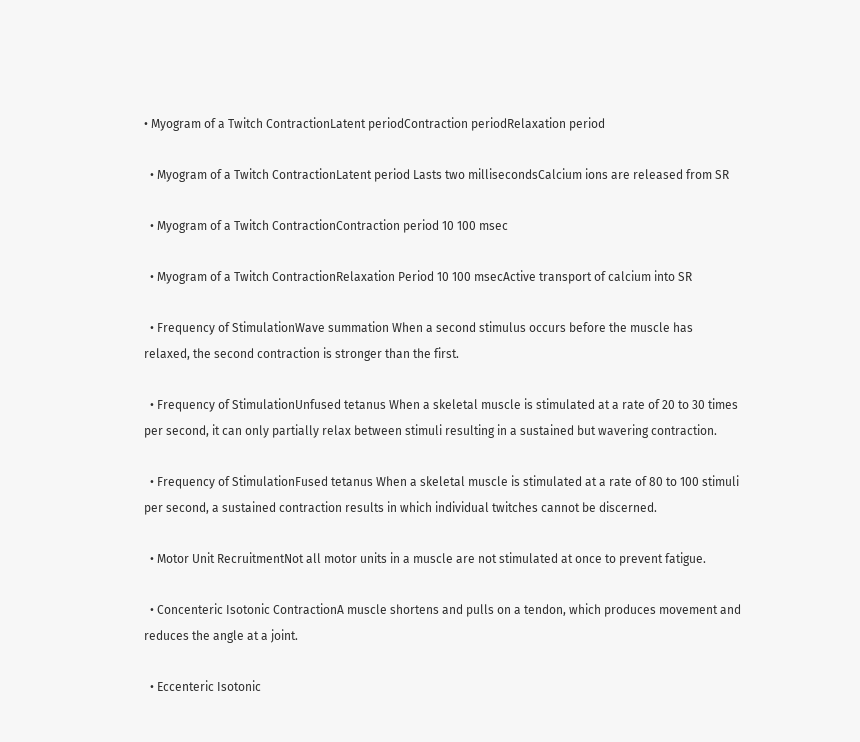• Myogram of a Twitch ContractionLatent periodContraction periodRelaxation period

  • Myogram of a Twitch ContractionLatent period Lasts two millisecondsCalcium ions are released from SR

  • Myogram of a Twitch ContractionContraction period 10 100 msec

  • Myogram of a Twitch ContractionRelaxation Period 10 100 msecActive transport of calcium into SR

  • Frequency of StimulationWave summation When a second stimulus occurs before the muscle has relaxed, the second contraction is stronger than the first.

  • Frequency of StimulationUnfused tetanus When a skeletal muscle is stimulated at a rate of 20 to 30 times per second, it can only partially relax between stimuli resulting in a sustained but wavering contraction.

  • Frequency of StimulationFused tetanus When a skeletal muscle is stimulated at a rate of 80 to 100 stimuli per second, a sustained contraction results in which individual twitches cannot be discerned.

  • Motor Unit RecruitmentNot all motor units in a muscle are not stimulated at once to prevent fatigue.

  • Concenteric Isotonic ContractionA muscle shortens and pulls on a tendon, which produces movement and reduces the angle at a joint.

  • Eccenteric Isotonic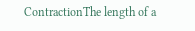ContractionThe length of a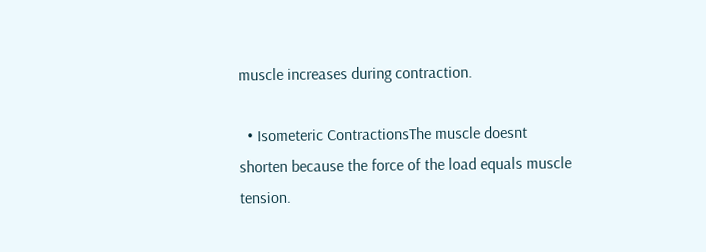muscle increases during contraction.

  • Isometeric ContractionsThe muscle doesnt shorten because the force of the load equals muscle tension.